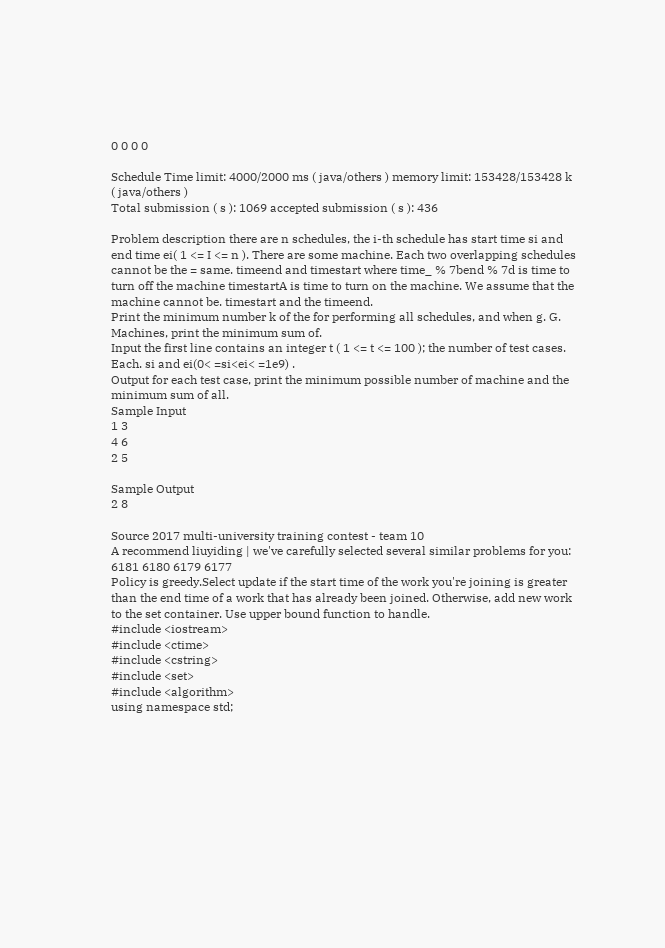0 0 0 0

Schedule Time limit: 4000/2000 ms ( java/others ) memory limit: 153428/153428 k ( java/others )
Total submission ( s ): 1069 accepted submission ( s ): 436

Problem description there are n schedules, the i-th schedule has start time si and end time ei( 1 <= I <= n ). There are some machine. Each two overlapping schedules cannot be the = same. timeend and timestart where time_ % 7bend % 7d is time to turn off the machine timestartA is time to turn on the machine. We assume that the machine cannot be. timestart and the timeend.
Print the minimum number k of the for performing all schedules, and when g. G. Machines, print the minimum sum of.
Input the first line contains an integer t ( 1 <= t <= 100 ); the number of test cases. Each. si and ei(0< =si<ei< =1e9) .
Output for each test case, print the minimum possible number of machine and the minimum sum of all.
Sample Input
1 3
4 6
2 5

Sample Output
2 8

Source 2017 multi-university training contest - team 10
A recommend liuyiding | we've carefully selected several similar problems for you: 6181 6180 6179 6177
Policy is greedy.Select update if the start time of the work you're joining is greater than the end time of a work that has already been joined. Otherwise, add new work to the set container. Use upper bound function to handle.
#include <iostream>
#include <ctime>
#include <cstring>
#include <set>
#include <algorithm>
using namespace std;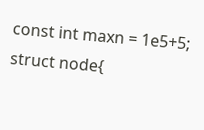const int maxn = 1e5+5;
struct node{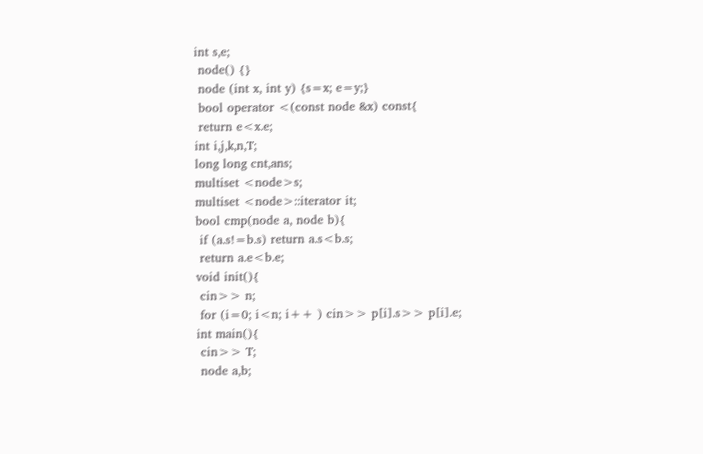int s,e;
 node() {}
 node (int x, int y) {s=x; e=y;}
 bool operator <(const node &x) const{
 return e<x.e;
int i,j,k,n,T;
long long cnt,ans;
multiset <node>s;
multiset <node>::iterator it;
bool cmp(node a, node b){
 if (a.s!=b.s) return a.s<b.s;
 return a.e<b.e;
void init(){
 cin>> n;
 for (i=0; i<n; i++ ) cin>> p[i].s>> p[i].e;
int main(){
 cin>> T;
 node a,b;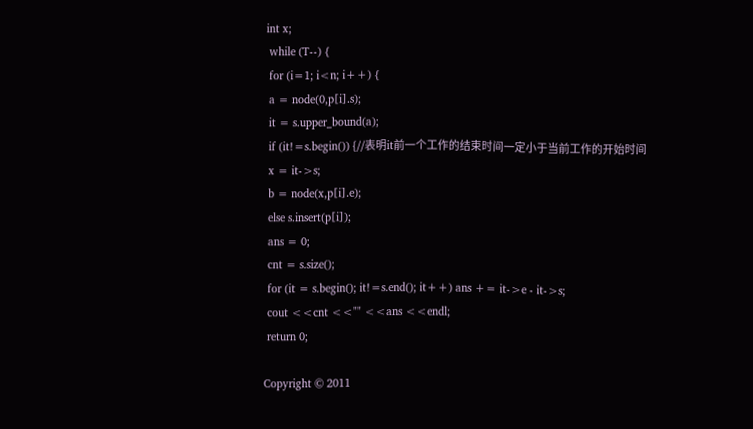int x;
 while (T--) {
 for (i=1; i<n; i++) {
 a = node(0,p[i].s);
 it = s.upper_bound(a);
 if (it!=s.begin()) {//表明it前一个工作的结束时间一定小于当前工作的开始时间
 x = it->s;
 b = node(x,p[i].e);
 else s.insert(p[i]);
 ans = 0;
 cnt = s.size();
 for (it = s.begin(); it!=s.end(); it++) ans += it->e - it->s;
 cout <<cnt <<"" <<ans <<endl;
 return 0;

Copyright © 2011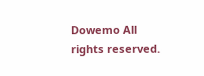Dowemo All rights reserved.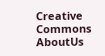Creative Commons   AboutUs